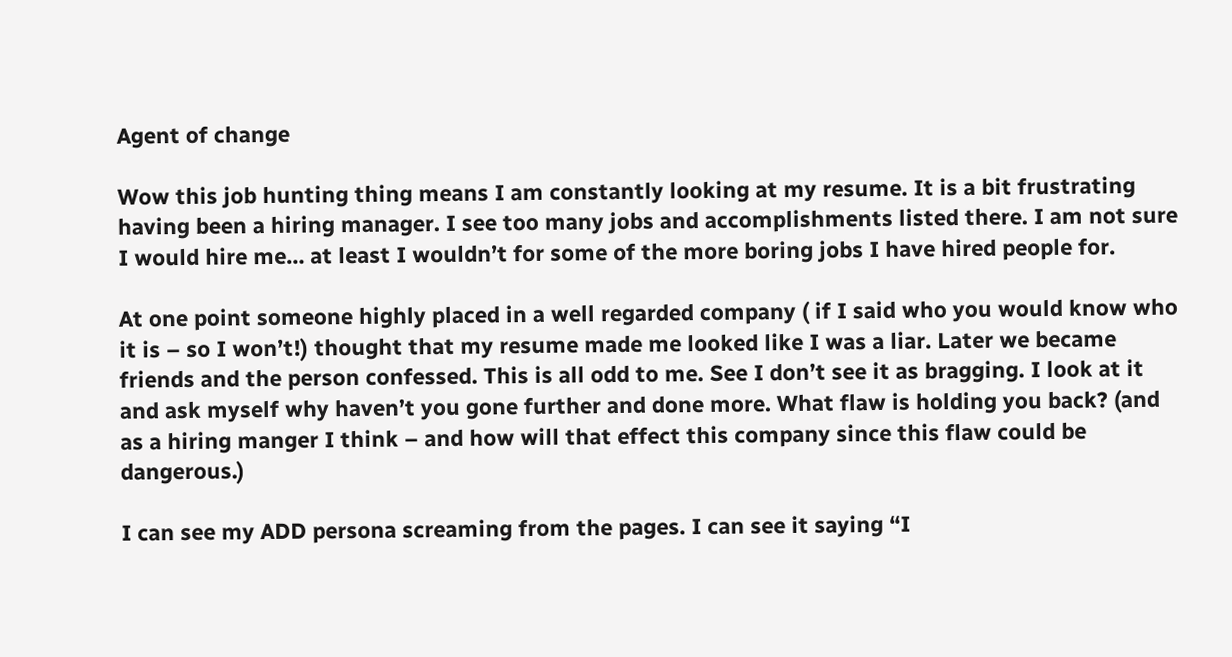Agent of change

Wow this job hunting thing means I am constantly looking at my resume. It is a bit frustrating having been a hiring manager. I see too many jobs and accomplishments listed there. I am not sure I would hire me… at least I wouldn’t for some of the more boring jobs I have hired people for.

At one point someone highly placed in a well regarded company ( if I said who you would know who it is – so I won’t!) thought that my resume made me looked like I was a liar. Later we became friends and the person confessed. This is all odd to me. See I don’t see it as bragging. I look at it and ask myself why haven’t you gone further and done more. What flaw is holding you back? (and as a hiring manger I think – and how will that effect this company since this flaw could be dangerous.)

I can see my ADD persona screaming from the pages. I can see it saying “I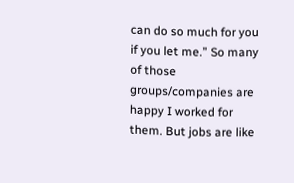can do so much for you if you let me.” So many of those groups/companies are happy I worked for them. But jobs are like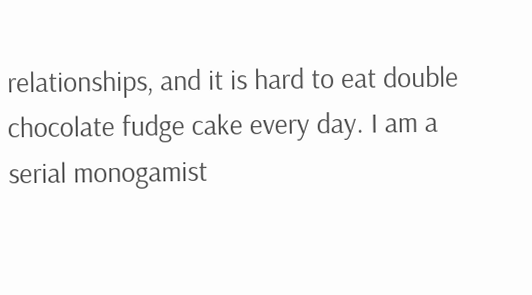relationships, and it is hard to eat double chocolate fudge cake every day. I am a serial monogamist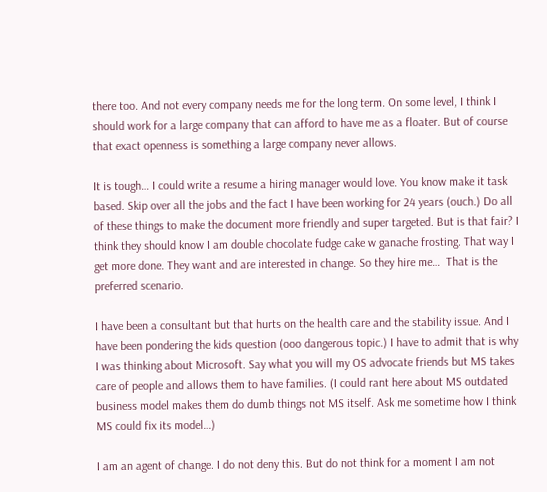there too. And not every company needs me for the long term. On some level, I think I should work for a large company that can afford to have me as a floater. But of course that exact openness is something a large company never allows.

It is tough… I could write a resume a hiring manager would love. You know make it task based. Skip over all the jobs and the fact I have been working for 24 years (ouch.) Do all of these things to make the document more friendly and super targeted. But is that fair? I think they should know I am double chocolate fudge cake w ganache frosting. That way I get more done. They want and are interested in change. So they hire me…  That is the preferred scenario.

I have been a consultant but that hurts on the health care and the stability issue. And I have been pondering the kids question (ooo dangerous topic.) I have to admit that is why I was thinking about Microsoft. Say what you will my OS advocate friends but MS takes care of people and allows them to have families. (I could rant here about MS outdated business model makes them do dumb things not MS itself. Ask me sometime how I think MS could fix its model…)

I am an agent of change. I do not deny this. But do not think for a moment I am not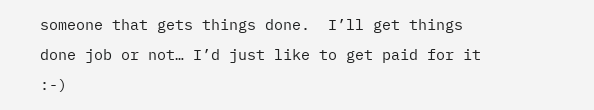someone that gets things done.  I’ll get things done job or not… I’d just like to get paid for it :-)